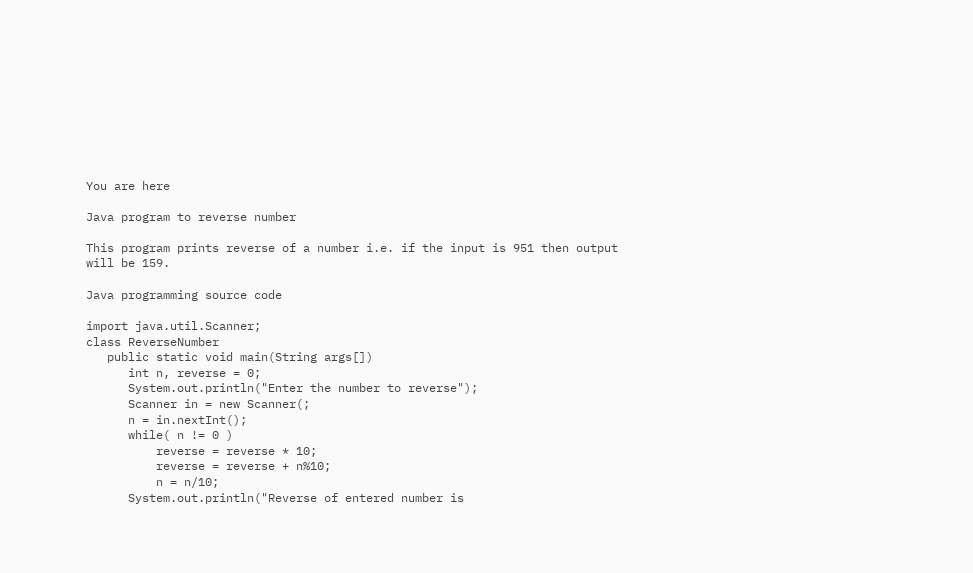You are here

Java program to reverse number

This program prints reverse of a number i.e. if the input is 951 then output will be 159.

Java programming source code

import java.util.Scanner;
class ReverseNumber
   public static void main(String args[])
      int n, reverse = 0;
      System.out.println("Enter the number to reverse");
      Scanner in = new Scanner(;
      n = in.nextInt();
      while( n != 0 )
          reverse = reverse * 10;
          reverse = reverse + n%10;
          n = n/10;
      System.out.println("Reverse of entered number is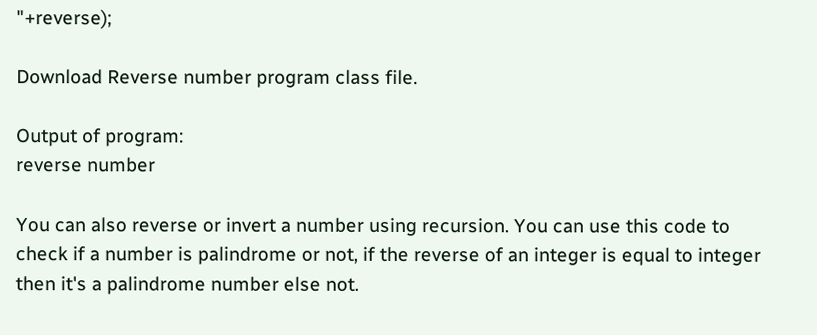"+reverse);

Download Reverse number program class file.

Output of program:
reverse number

You can also reverse or invert a number using recursion. You can use this code to check if a number is palindrome or not, if the reverse of an integer is equal to integer then it's a palindrome number else not.